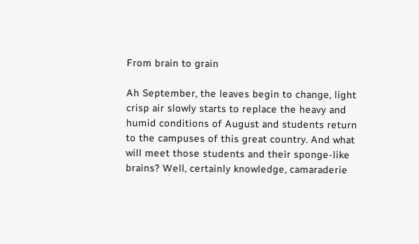From brain to grain

Ah September, the leaves begin to change, light crisp air slowly starts to replace the heavy and humid conditions of August and students return to the campuses of this great country. And what will meet those students and their sponge-like brains? Well, certainly knowledge, camaraderie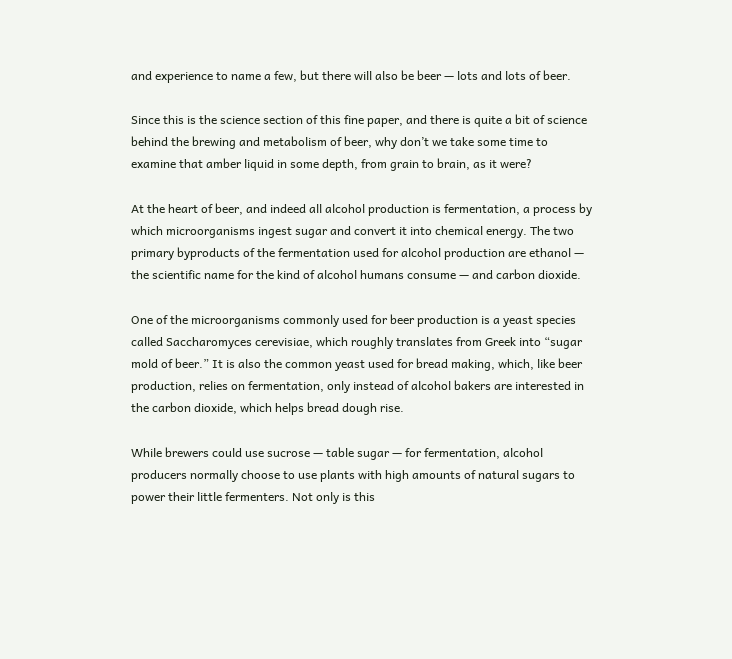and experience to name a few, but there will also be beer — lots and lots of beer.

Since this is the science section of this fine paper, and there is quite a bit of science behind the brewing and metabolism of beer, why don’t we take some time to examine that amber liquid in some depth, from grain to brain, as it were?

At the heart of beer, and indeed all alcohol production is fermentation, a process by which microorganisms ingest sugar and convert it into chemical energy. The two primary byproducts of the fermentation used for alcohol production are ethanol — the scientific name for the kind of alcohol humans consume — and carbon dioxide.

One of the microorganisms commonly used for beer production is a yeast species called Saccharomyces cerevisiae, which roughly translates from Greek into “sugar mold of beer.” It is also the common yeast used for bread making, which, like beer production, relies on fermentation, only instead of alcohol bakers are interested in the carbon dioxide, which helps bread dough rise.

While brewers could use sucrose — table sugar — for fermentation, alcohol producers normally choose to use plants with high amounts of natural sugars to power their little fermenters. Not only is this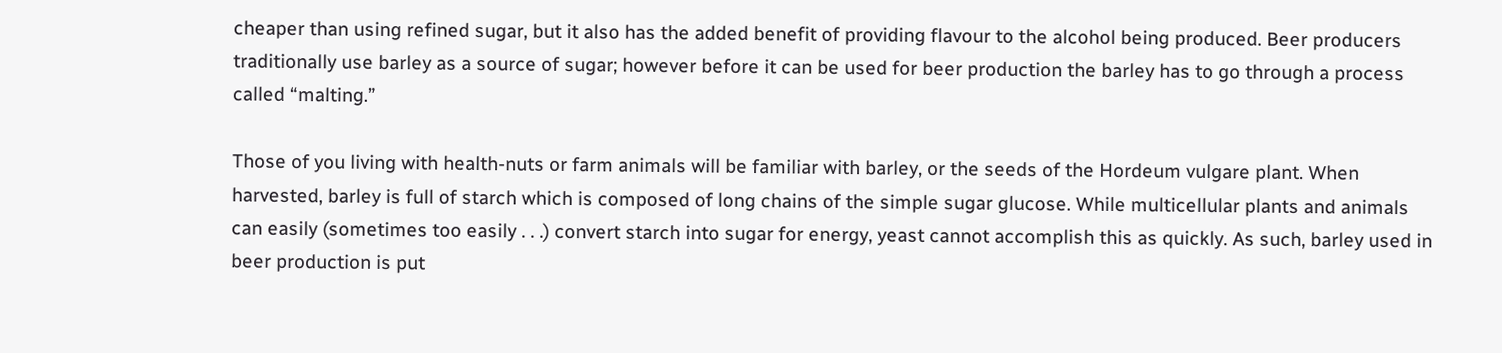cheaper than using refined sugar, but it also has the added benefit of providing flavour to the alcohol being produced. Beer producers traditionally use barley as a source of sugar; however before it can be used for beer production the barley has to go through a process called “malting.”

Those of you living with health-nuts or farm animals will be familiar with barley, or the seeds of the Hordeum vulgare plant. When harvested, barley is full of starch which is composed of long chains of the simple sugar glucose. While multicellular plants and animals can easily (sometimes too easily . . .) convert starch into sugar for energy, yeast cannot accomplish this as quickly. As such, barley used in beer production is put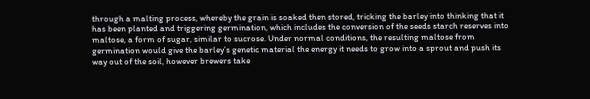through a malting process, whereby the grain is soaked then stored, tricking the barley into thinking that it has been planted and triggering germination, which includes the conversion of the seeds starch reserves into maltose, a form of sugar, similar to sucrose. Under normal conditions, the resulting maltose from germination would give the barley’s genetic material the energy it needs to grow into a sprout and push its way out of the soil, however brewers take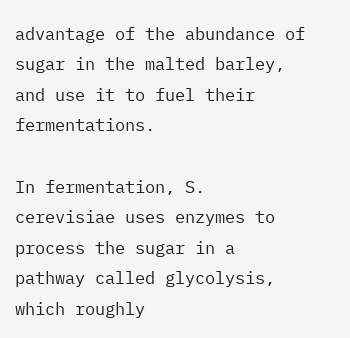advantage of the abundance of sugar in the malted barley, and use it to fuel their fermentations.

In fermentation, S. cerevisiae uses enzymes to process the sugar in a pathway called glycolysis, which roughly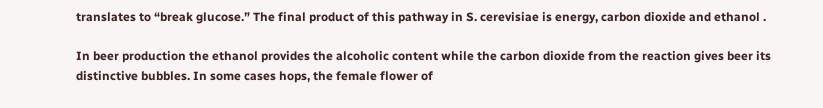translates to “break glucose.” The final product of this pathway in S. cerevisiae is energy, carbon dioxide and ethanol .

In beer production the ethanol provides the alcoholic content while the carbon dioxide from the reaction gives beer its distinctive bubbles. In some cases hops, the female flower of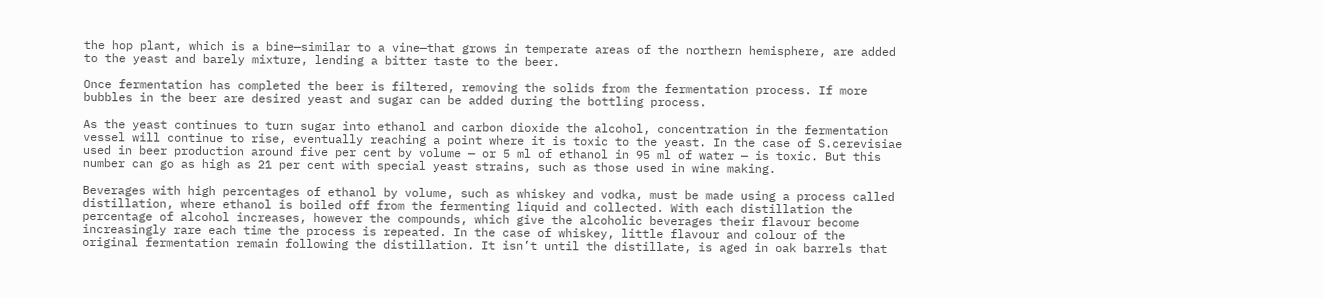the hop plant, which is a bine—similar to a vine—that grows in temperate areas of the northern hemisphere, are added to the yeast and barely mixture, lending a bitter taste to the beer.

Once fermentation has completed the beer is filtered, removing the solids from the fermentation process. If more bubbles in the beer are desired yeast and sugar can be added during the bottling process.

As the yeast continues to turn sugar into ethanol and carbon dioxide the alcohol, concentration in the fermentation vessel will continue to rise, eventually reaching a point where it is toxic to the yeast. In the case of S.cerevisiae used in beer production around five per cent by volume — or 5 ml of ethanol in 95 ml of water — is toxic. But this number can go as high as 21 per cent with special yeast strains, such as those used in wine making.

Beverages with high percentages of ethanol by volume, such as whiskey and vodka, must be made using a process called distillation, where ethanol is boiled off from the fermenting liquid and collected. With each distillation the percentage of alcohol increases, however the compounds, which give the alcoholic beverages their flavour become increasingly rare each time the process is repeated. In the case of whiskey, little flavour and colour of the original fermentation remain following the distillation. It isn’t until the distillate, is aged in oak barrels that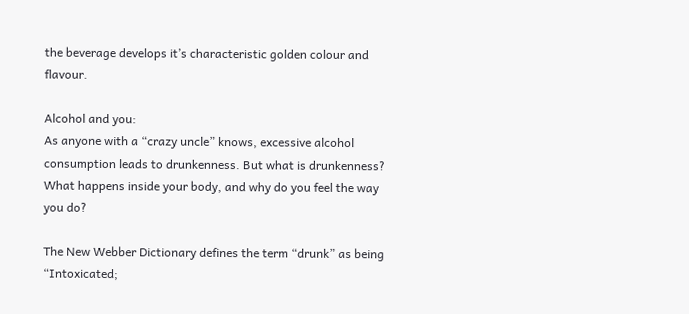the beverage develops it’s characteristic golden colour and flavour.

Alcohol and you:
As anyone with a “crazy uncle” knows, excessive alcohol consumption leads to drunkenness. But what is drunkenness? What happens inside your body, and why do you feel the way you do?

The New Webber Dictionary defines the term “drunk” as being “Intoxicated;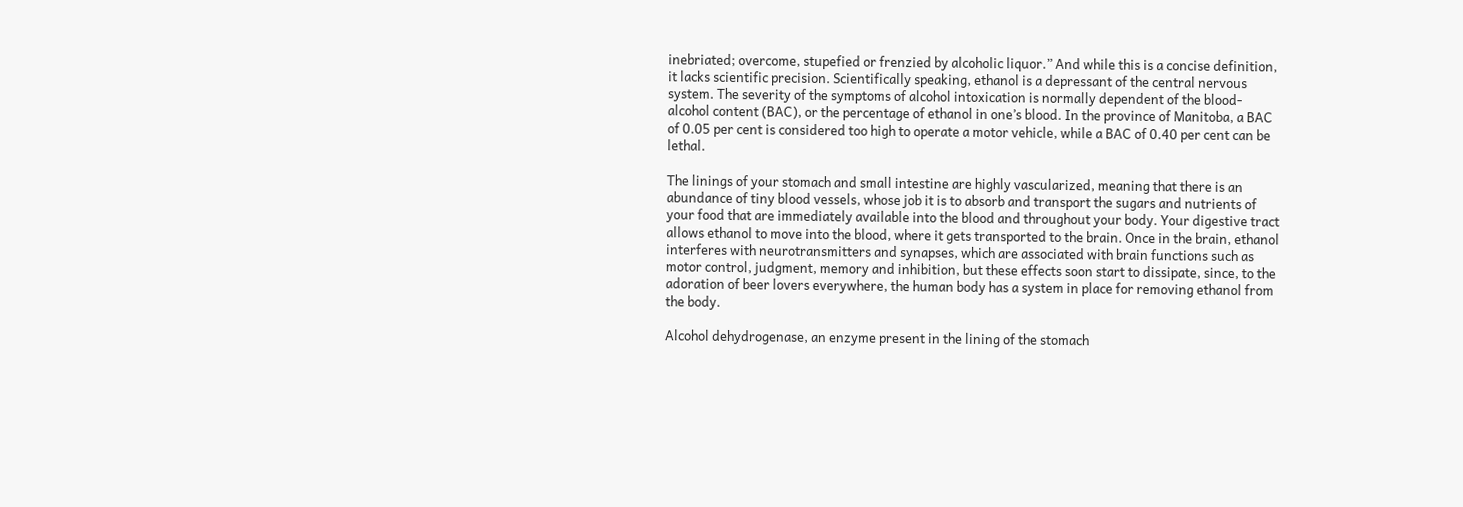inebriated; overcome, stupefied or frenzied by alcoholic liquor.” And while this is a concise definition, it lacks scientific precision. Scientifically speaking, ethanol is a depressant of the central nervous system. The severity of the symptoms of alcohol intoxication is normally dependent of the blood-alcohol content (BAC), or the percentage of ethanol in one’s blood. In the province of Manitoba, a BAC of 0.05 per cent is considered too high to operate a motor vehicle, while a BAC of 0.40 per cent can be lethal.

The linings of your stomach and small intestine are highly vascularized, meaning that there is an abundance of tiny blood vessels, whose job it is to absorb and transport the sugars and nutrients of your food that are immediately available into the blood and throughout your body. Your digestive tract allows ethanol to move into the blood, where it gets transported to the brain. Once in the brain, ethanol interferes with neurotransmitters and synapses, which are associated with brain functions such as motor control, judgment, memory and inhibition, but these effects soon start to dissipate, since, to the adoration of beer lovers everywhere, the human body has a system in place for removing ethanol from the body.

Alcohol dehydrogenase, an enzyme present in the lining of the stomach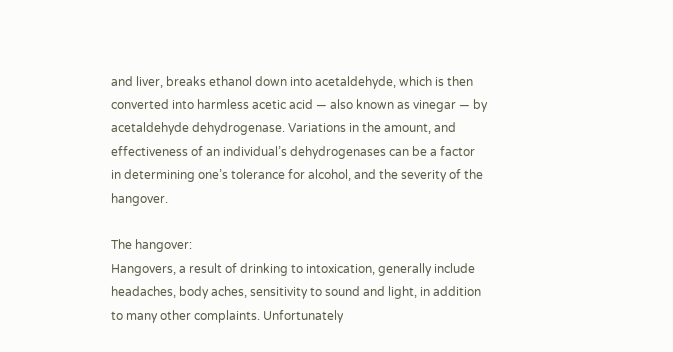and liver, breaks ethanol down into acetaldehyde, which is then converted into harmless acetic acid — also known as vinegar — by acetaldehyde dehydrogenase. Variations in the amount, and effectiveness of an individual’s dehydrogenases can be a factor in determining one’s tolerance for alcohol, and the severity of the hangover.

The hangover:
Hangovers, a result of drinking to intoxication, generally include headaches, body aches, sensitivity to sound and light, in addition to many other complaints. Unfortunately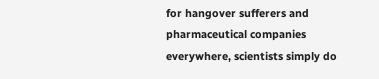for hangover sufferers and pharmaceutical companies everywhere, scientists simply do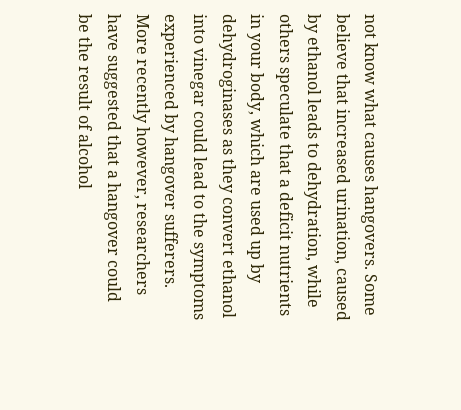not know what causes hangovers. Some believe that increased urination, caused by ethanol leads to dehydration, while others speculate that a deficit nutrients in your body, which are used up by dehydroginases as they convert ethanol into vinegar could lead to the symptoms experienced by hangover sufferers. More recently however, researchers have suggested that a hangover could be the result of alcohol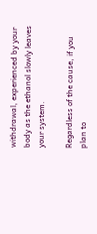withdrawal, experienced by your body as the ethanol slowly leaves your system.

Regardless of the cause, if you plan to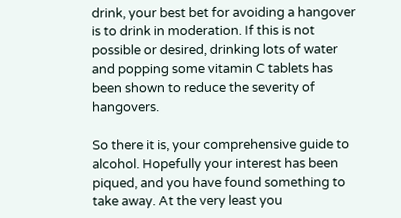drink, your best bet for avoiding a hangover is to drink in moderation. If this is not possible or desired, drinking lots of water and popping some vitamin C tablets has been shown to reduce the severity of hangovers.

So there it is, your comprehensive guide to alcohol. Hopefully your interest has been piqued, and you have found something to take away. At the very least you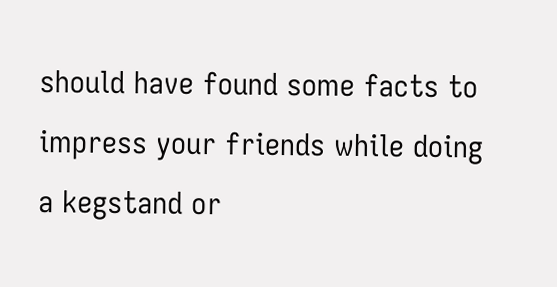should have found some facts to impress your friends while doing a kegstand or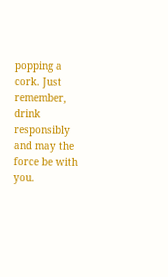popping a cork. Just remember, drink responsibly and may the force be with you.